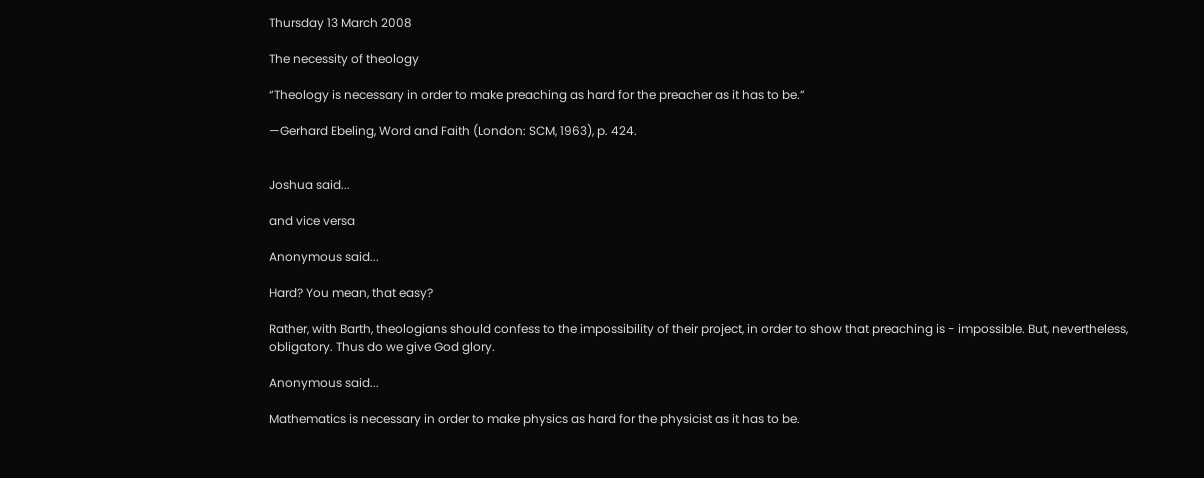Thursday 13 March 2008

The necessity of theology

“Theology is necessary in order to make preaching as hard for the preacher as it has to be.”

—Gerhard Ebeling, Word and Faith (London: SCM, 1963), p. 424.


Joshua said...

and vice versa

Anonymous said...

Hard? You mean, that easy?

Rather, with Barth, theologians should confess to the impossibility of their project, in order to show that preaching is - impossible. But, nevertheless, obligatory. Thus do we give God glory.

Anonymous said...

Mathematics is necessary in order to make physics as hard for the physicist as it has to be.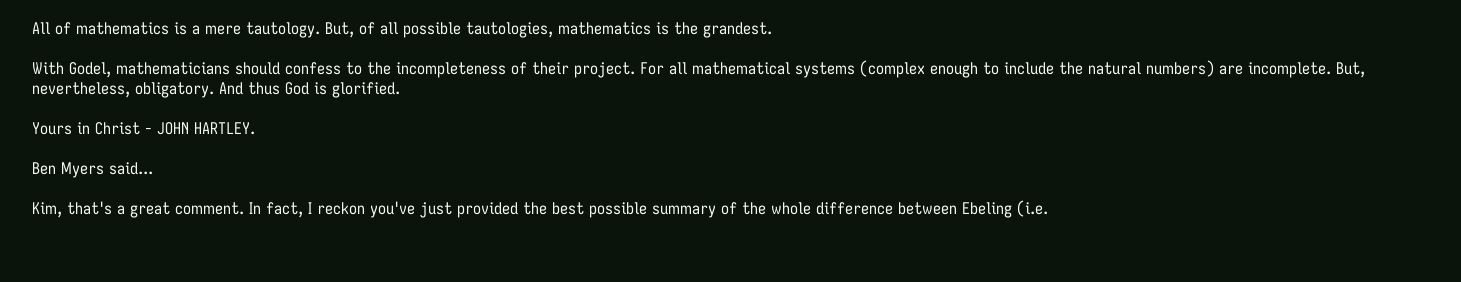All of mathematics is a mere tautology. But, of all possible tautologies, mathematics is the grandest.

With Godel, mathematicians should confess to the incompleteness of their project. For all mathematical systems (complex enough to include the natural numbers) are incomplete. But, nevertheless, obligatory. And thus God is glorified.

Yours in Christ - JOHN HARTLEY.

Ben Myers said...

Kim, that's a great comment. In fact, I reckon you've just provided the best possible summary of the whole difference between Ebeling (i.e.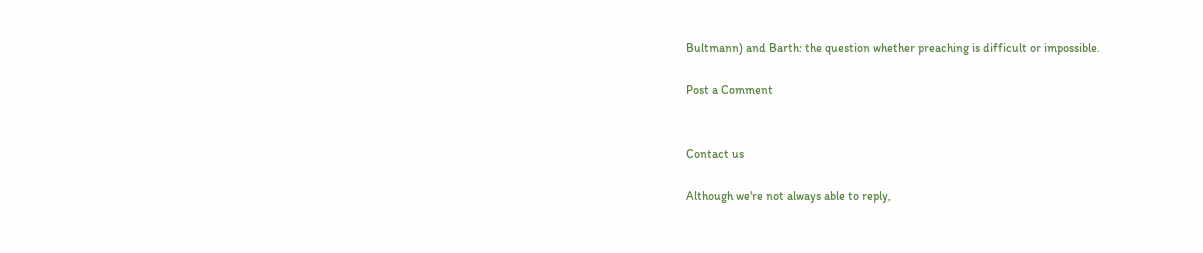Bultmann) and Barth: the question whether preaching is difficult or impossible.

Post a Comment


Contact us

Although we're not always able to reply,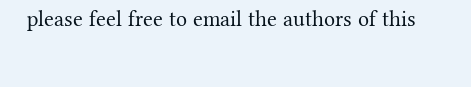please feel free to email the authors of this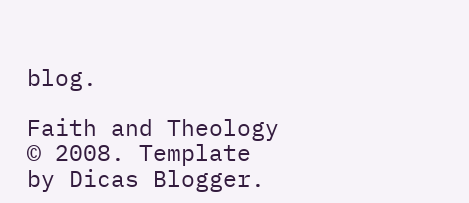blog.

Faith and Theology © 2008. Template by Dicas Blogger.